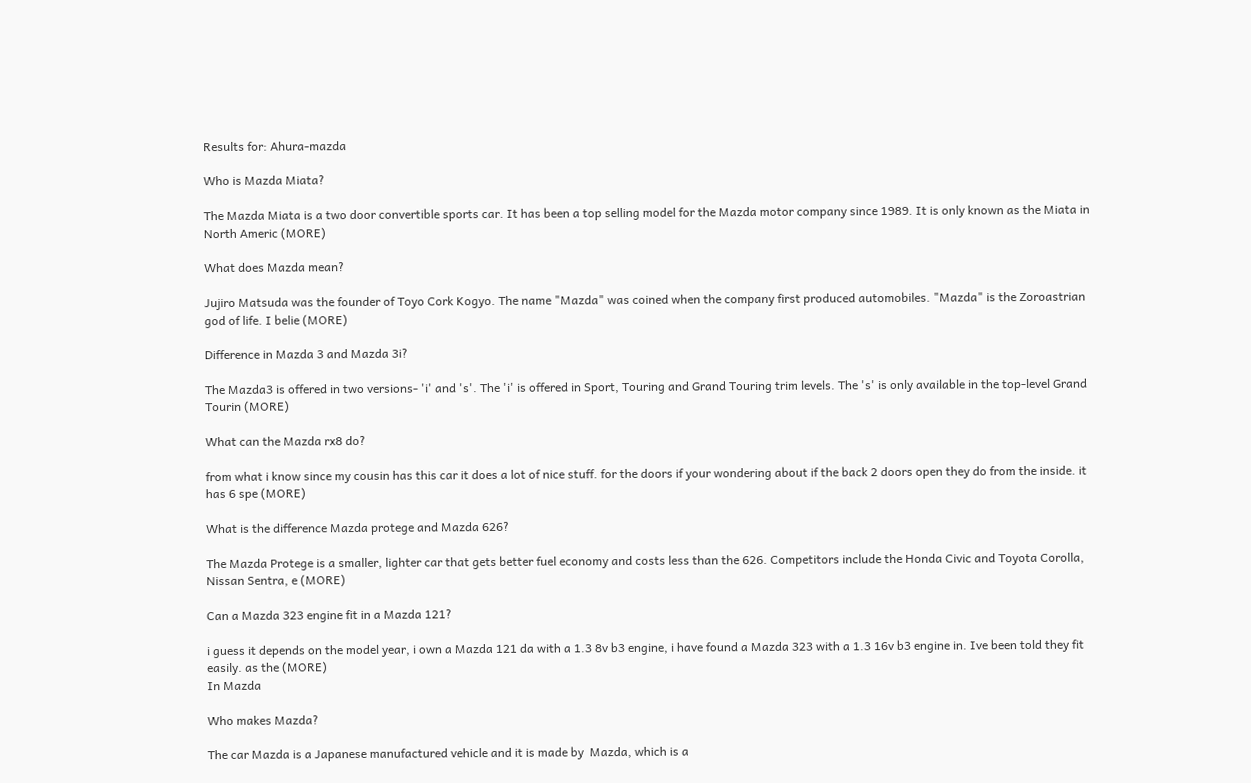Results for: Ahura-mazda

Who is Mazda Miata?

The Mazda Miata is a two door convertible sports car. It has been a top selling model for the Mazda motor company since 1989. It is only known as the Miata in North Americ (MORE)

What does Mazda mean?

Jujiro Matsuda was the founder of Toyo Cork Kogyo. The name "Mazda" was coined when the company first produced automobiles. "Mazda" is the Zoroastrian god of life. I belie (MORE)

Difference in Mazda 3 and Mazda 3i?

The Mazda3 is offered in two versions- 'i' and 's'. The 'i' is offered in Sport, Touring and Grand Touring trim levels. The 's' is only available in the top-level Grand Tourin (MORE)

What can the Mazda rx8 do?

from what i know since my cousin has this car it does a lot of nice stuff. for the doors if your wondering about if the back 2 doors open they do from the inside. it has 6 spe (MORE)

What is the difference Mazda protege and Mazda 626?

The Mazda Protege is a smaller, lighter car that gets better fuel economy and costs less than the 626. Competitors include the Honda Civic and Toyota Corolla, Nissan Sentra, e (MORE)

Can a Mazda 323 engine fit in a Mazda 121?

i guess it depends on the model year, i own a Mazda 121 da with a 1.3 8v b3 engine, i have found a Mazda 323 with a 1.3 16v b3 engine in. Ive been told they fit easily. as the (MORE)
In Mazda

Who makes Mazda?

The car Mazda is a Japanese manufactured vehicle and it is made by  Mazda, which is a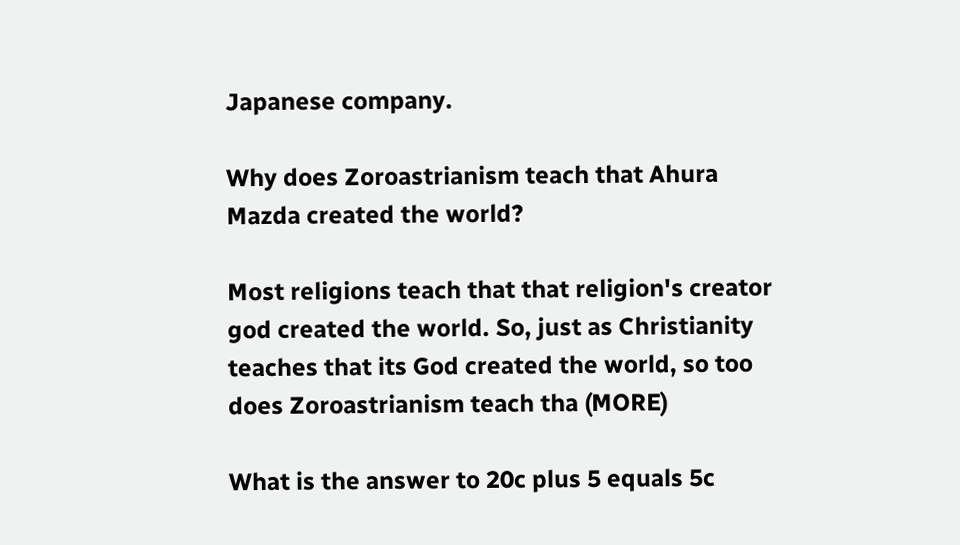Japanese company.

Why does Zoroastrianism teach that Ahura Mazda created the world?

Most religions teach that that religion's creator god created the world. So, just as Christianity teaches that its God created the world, so too does Zoroastrianism teach tha (MORE)

What is the answer to 20c plus 5 equals 5c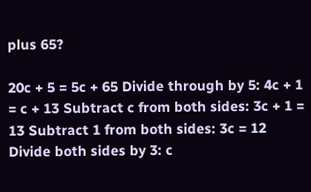plus 65?

20c + 5 = 5c + 65 Divide through by 5: 4c + 1 = c + 13 Subtract c from both sides: 3c + 1 = 13 Subtract 1 from both sides: 3c = 12 Divide both sides by 3: c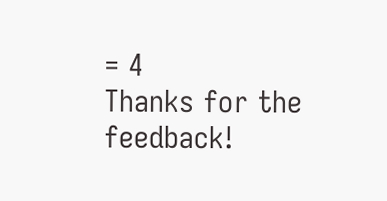= 4
Thanks for the feedback!